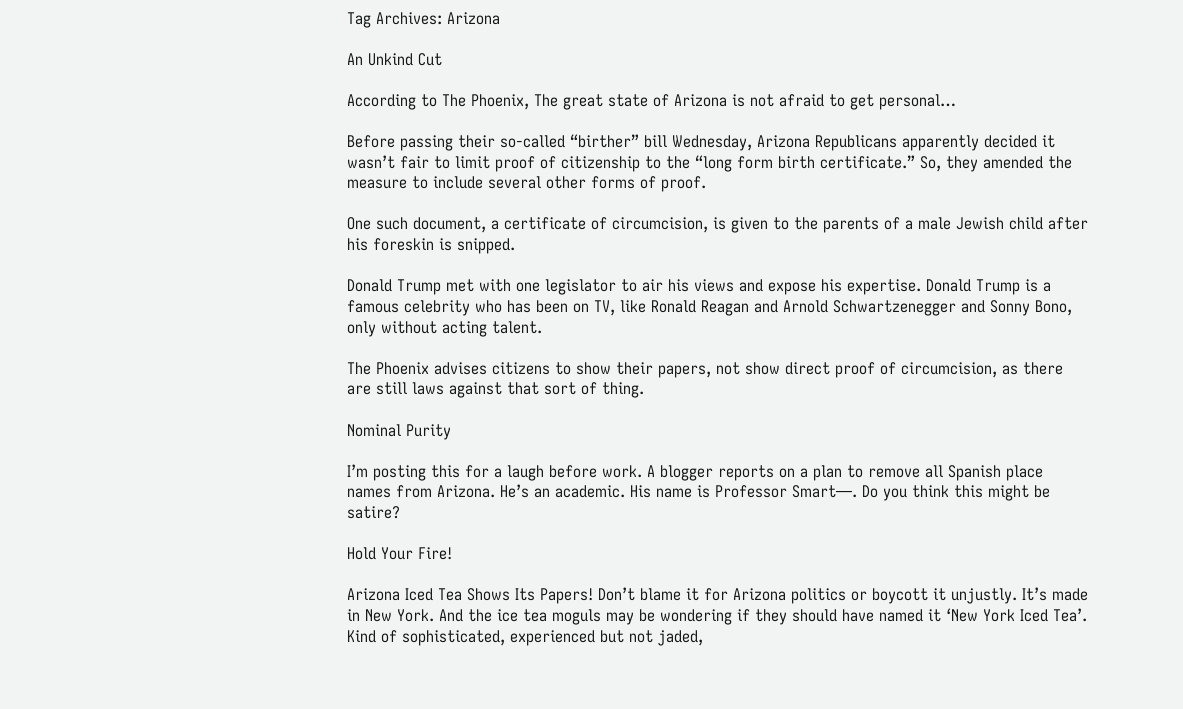Tag Archives: Arizona

An Unkind Cut

According to The Phoenix, The great state of Arizona is not afraid to get personal…

Before passing their so-called “birther” bill Wednesday, Arizona Republicans apparently decided it wasn’t fair to limit proof of citizenship to the “long form birth certificate.” So, they amended the measure to include several other forms of proof.

One such document, a certificate of circumcision, is given to the parents of a male Jewish child after his foreskin is snipped.

Donald Trump met with one legislator to air his views and expose his expertise. Donald Trump is a famous celebrity who has been on TV, like Ronald Reagan and Arnold Schwartzenegger and Sonny Bono, only without acting talent.

The Phoenix advises citizens to show their papers, not show direct proof of circumcision, as there are still laws against that sort of thing.

Nominal Purity

I’m posting this for a laugh before work. A blogger reports on a plan to remove all Spanish place names from Arizona. He’s an academic. His name is Professor Smart—. Do you think this might be satire?

Hold Your Fire!

Arizona Iced Tea Shows Its Papers! Don’t blame it for Arizona politics or boycott it unjustly. It’s made in New York. And the ice tea moguls may be wondering if they should have named it ‘New York Iced Tea’. Kind of sophisticated, experienced but not jaded,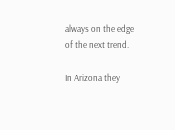always on the edge of the next trend.

In Arizona they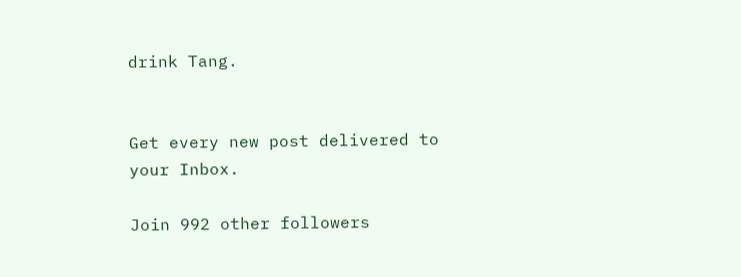drink Tang.


Get every new post delivered to your Inbox.

Join 992 other followers